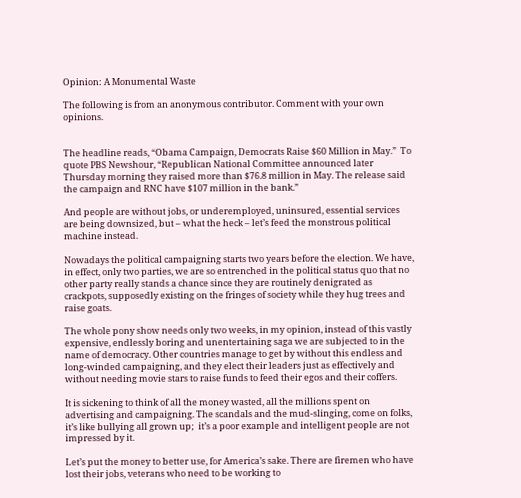Opinion: A Monumental Waste

The following is from an anonymous contributor. Comment with your own opinions.


The headline reads, “Obama Campaign, Democrats Raise $60 Million in May.”  To quote PBS Newshour, “Republican National Committee announced later Thursday morning they raised more than $76.8 million in May. The release said the campaign and RNC have $107 million in the bank.”

And people are without jobs, or underemployed, uninsured, essential services are being downsized, but – what the heck – let’s feed the monstrous political machine instead.

Nowadays the political campaigning starts two years before the election. We have, in effect, only two parties, we are so entrenched in the political status quo that no other party really stands a chance since they are routinely denigrated as crackpots, supposedly existing on the fringes of society while they hug trees and raise goats.

The whole pony show needs only two weeks, in my opinion, instead of this vastly expensive, endlessly boring and unentertaining saga we are subjected to in the name of democracy. Other countries manage to get by without this endless and long-winded campaigning, and they elect their leaders just as effectively and without needing movie stars to raise funds to feed their egos and their coffers.

It is sickening to think of all the money wasted, all the millions spent on advertising and campaigning. The scandals and the mud-slinging, come on folks, it’s like bullying all grown up;  it’s a poor example and intelligent people are not impressed by it.

Let’s put the money to better use, for America’s sake. There are firemen who have lost their jobs, veterans who need to be working to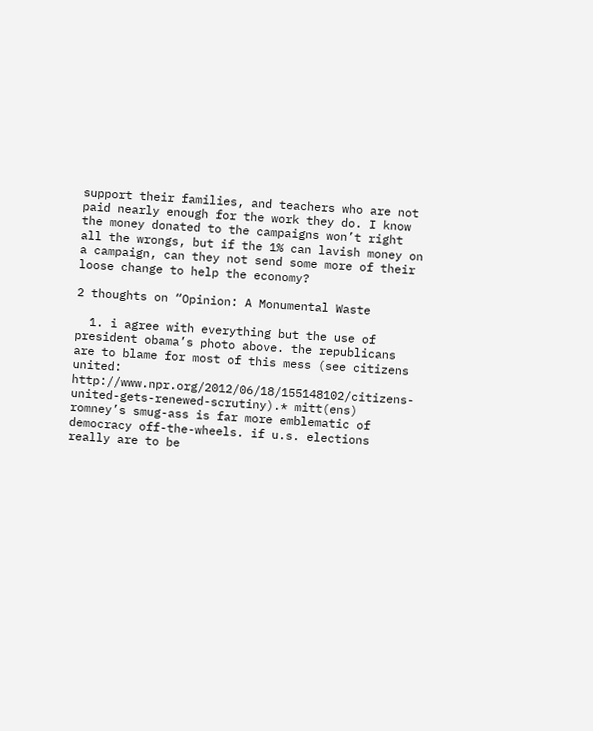support their families, and teachers who are not paid nearly enough for the work they do. I know the money donated to the campaigns won’t right all the wrongs, but if the 1% can lavish money on a campaign, can they not send some more of their loose change to help the economy?

2 thoughts on “Opinion: A Monumental Waste

  1. i agree with everything but the use of president obama’s photo above. the republicans are to blame for most of this mess (see citizens united: http://www.npr.org/2012/06/18/155148102/citizens-united-gets-renewed-scrutiny).* mitt(ens) romney’s smug-ass is far more emblematic of democracy off-the-wheels. if u.s. elections really are to be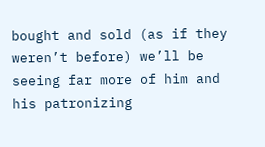bought and sold (as if they weren’t before) we’ll be seeing far more of him and his patronizing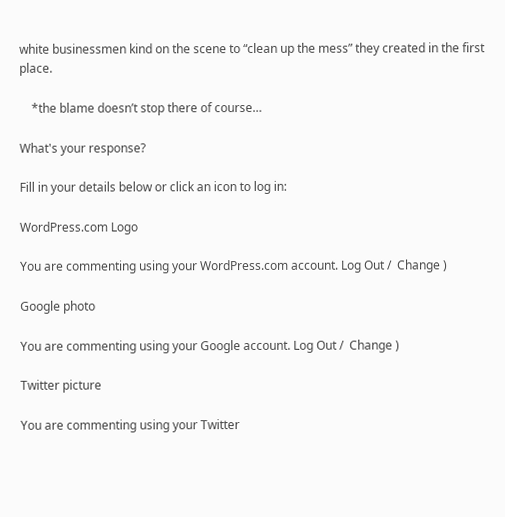white businessmen kind on the scene to “clean up the mess” they created in the first place.

    *the blame doesn’t stop there of course…

What's your response?

Fill in your details below or click an icon to log in:

WordPress.com Logo

You are commenting using your WordPress.com account. Log Out /  Change )

Google photo

You are commenting using your Google account. Log Out /  Change )

Twitter picture

You are commenting using your Twitter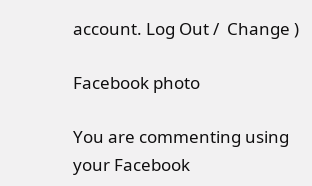account. Log Out /  Change )

Facebook photo

You are commenting using your Facebook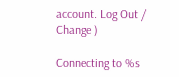account. Log Out /  Change )

Connecting to %s